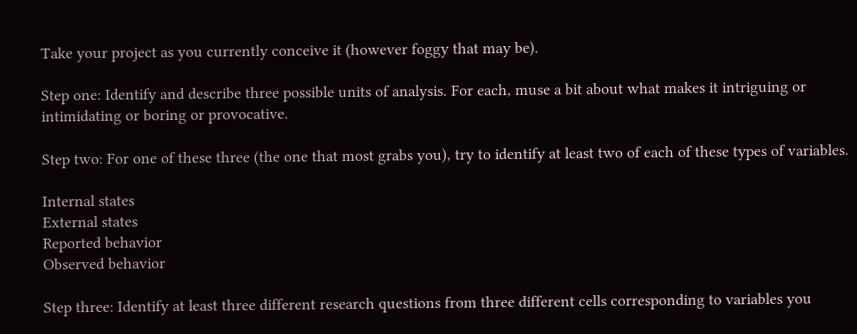Take your project as you currently conceive it (however foggy that may be).

Step one: Identify and describe three possible units of analysis. For each, muse a bit about what makes it intriguing or intimidating or boring or provocative.

Step two: For one of these three (the one that most grabs you), try to identify at least two of each of these types of variables.

Internal states
External states
Reported behavior
Observed behavior

Step three: Identify at least three different research questions from three different cells corresponding to variables you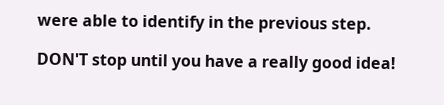were able to identify in the previous step.

DON'T stop until you have a really good idea!